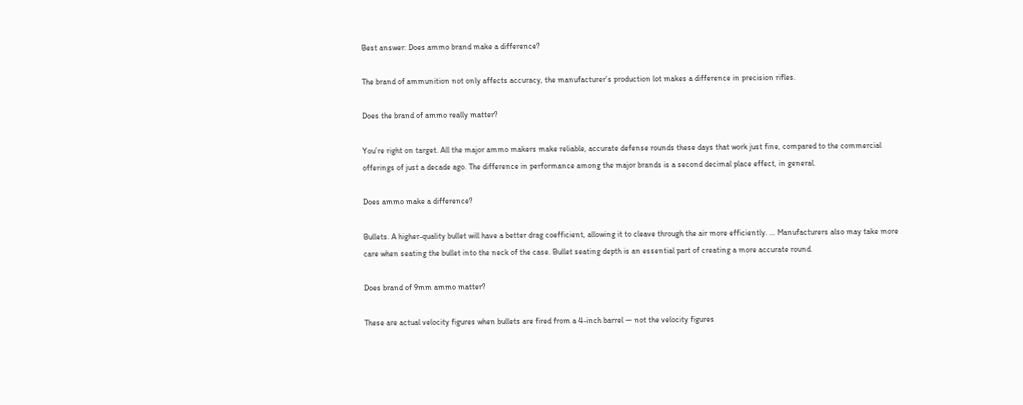Best answer: Does ammo brand make a difference?

The brand of ammunition not only affects accuracy, the manufacturer’s production lot makes a difference in precision rifles.

Does the brand of ammo really matter?

You’re right on target. All the major ammo makers make reliable, accurate defense rounds these days that work just fine, compared to the commercial offerings of just a decade ago. The difference in performance among the major brands is a second decimal place effect, in general.

Does ammo make a difference?

Bullets. A higher-quality bullet will have a better drag coefficient, allowing it to cleave through the air more efficiently. … Manufacturers also may take more care when seating the bullet into the neck of the case. Bullet seating depth is an essential part of creating a more accurate round.

Does brand of 9mm ammo matter?

These are actual velocity figures when bullets are fired from a 4-inch barrel — not the velocity figures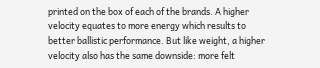printed on the box of each of the brands. A higher velocity equates to more energy which results to better ballistic performance. But like weight, a higher velocity also has the same downside: more felt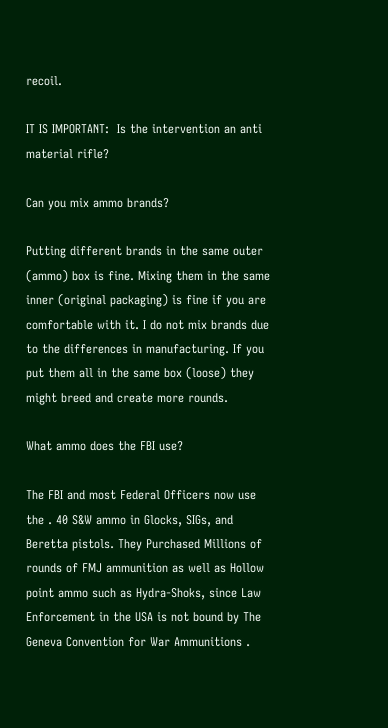recoil.

IT IS IMPORTANT:  Is the intervention an anti material rifle?

Can you mix ammo brands?

Putting different brands in the same outer (ammo) box is fine. Mixing them in the same inner (original packaging) is fine if you are comfortable with it. I do not mix brands due to the differences in manufacturing. If you put them all in the same box (loose) they might breed and create more rounds.

What ammo does the FBI use?

The FBI and most Federal Officers now use the . 40 S&W ammo in Glocks, SIGs, and Beretta pistols. They Purchased Millions of rounds of FMJ ammunition as well as Hollow point ammo such as Hydra-Shoks, since Law Enforcement in the USA is not bound by The Geneva Convention for War Ammunitions .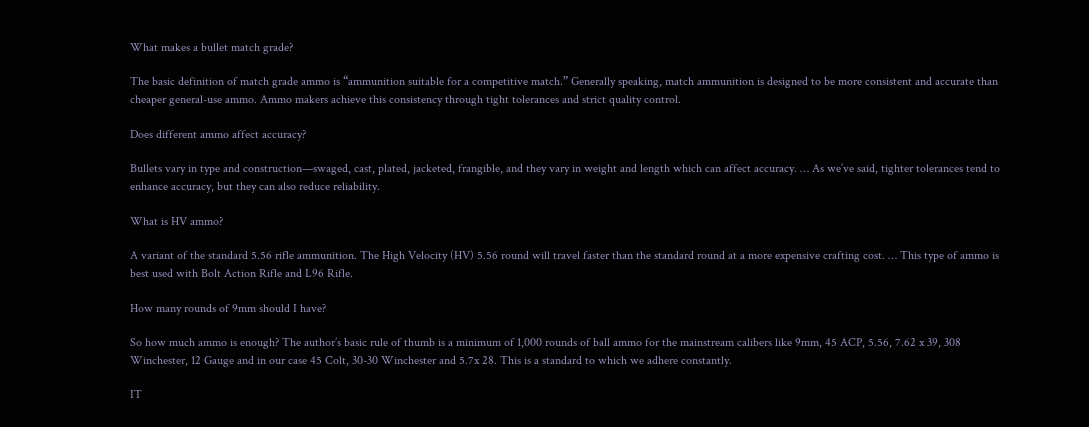What makes a bullet match grade?

The basic definition of match grade ammo is “ammunition suitable for a competitive match.” Generally speaking, match ammunition is designed to be more consistent and accurate than cheaper general-use ammo. Ammo makers achieve this consistency through tight tolerances and strict quality control.

Does different ammo affect accuracy?

Bullets vary in type and construction—swaged, cast, plated, jacketed, frangible, and they vary in weight and length which can affect accuracy. … As we’ve said, tighter tolerances tend to enhance accuracy, but they can also reduce reliability.

What is HV ammo?

A variant of the standard 5.56 rifle ammunition. The High Velocity (HV) 5.56 round will travel faster than the standard round at a more expensive crafting cost. … This type of ammo is best used with Bolt Action Rifle and L96 Rifle.

How many rounds of 9mm should I have?

So how much ammo is enough? The author’s basic rule of thumb is a minimum of 1,000 rounds of ball ammo for the mainstream calibers like 9mm, 45 ACP, 5.56, 7.62 x 39, 308 Winchester, 12 Gauge and in our case 45 Colt, 30-30 Winchester and 5.7x 28. This is a standard to which we adhere constantly.

IT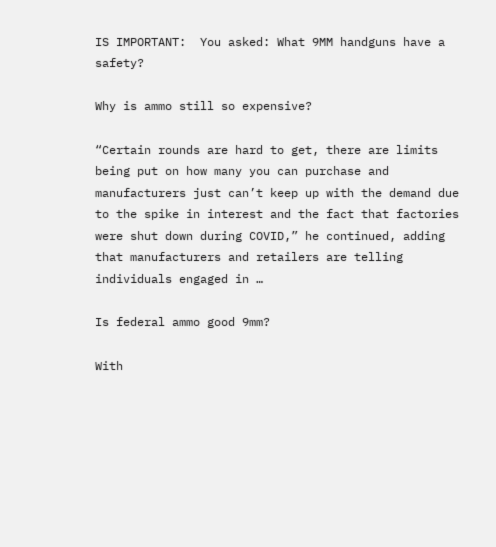IS IMPORTANT:  You asked: What 9MM handguns have a safety?

Why is ammo still so expensive?

“Certain rounds are hard to get, there are limits being put on how many you can purchase and manufacturers just can’t keep up with the demand due to the spike in interest and the fact that factories were shut down during COVID,” he continued, adding that manufacturers and retailers are telling individuals engaged in …

Is federal ammo good 9mm?

With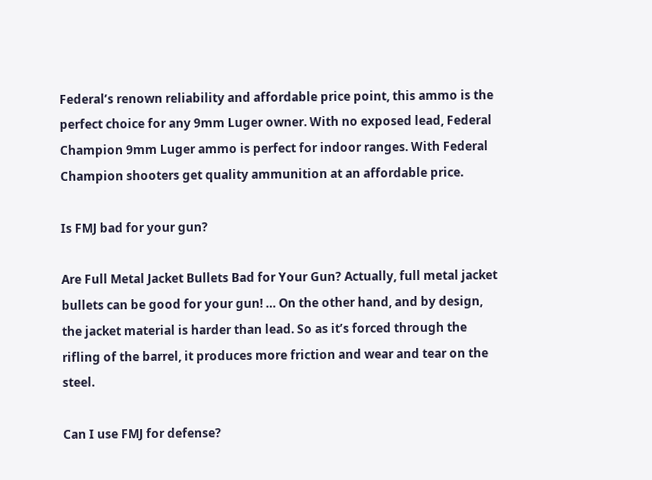Federal’s renown reliability and affordable price point, this ammo is the perfect choice for any 9mm Luger owner. With no exposed lead, Federal Champion 9mm Luger ammo is perfect for indoor ranges. With Federal Champion shooters get quality ammunition at an affordable price.

Is FMJ bad for your gun?

Are Full Metal Jacket Bullets Bad for Your Gun? Actually, full metal jacket bullets can be good for your gun! … On the other hand, and by design, the jacket material is harder than lead. So as it’s forced through the rifling of the barrel, it produces more friction and wear and tear on the steel.

Can I use FMJ for defense?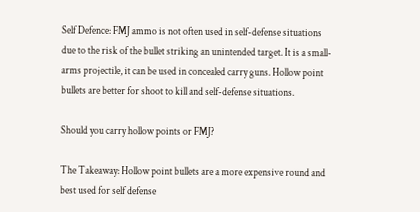Self Defence: FMJ ammo is not often used in self-defense situations due to the risk of the bullet striking an unintended target. It is a small-arms projectile, it can be used in concealed carry guns. Hollow point bullets are better for shoot to kill and self-defense situations.

Should you carry hollow points or FMJ?

The Takeaway: Hollow point bullets are a more expensive round and best used for self defense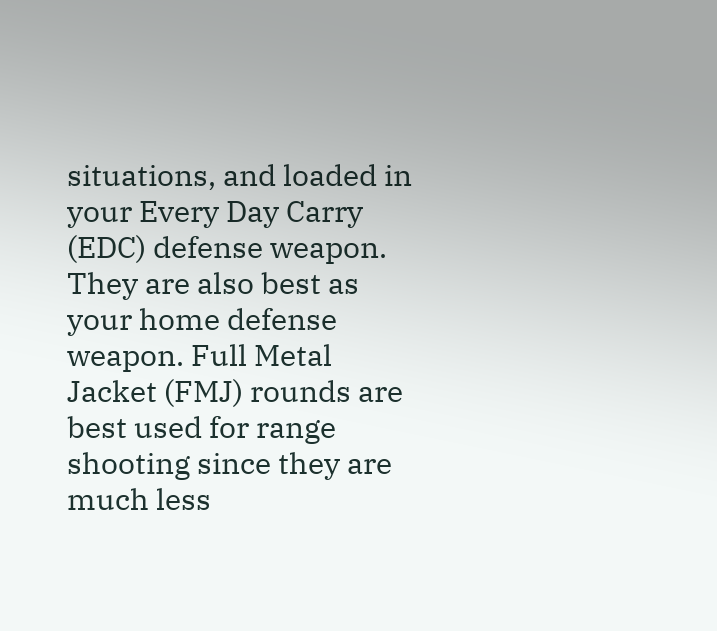situations, and loaded in your Every Day Carry (EDC) defense weapon. They are also best as your home defense weapon. Full Metal Jacket (FMJ) rounds are best used for range shooting since they are much less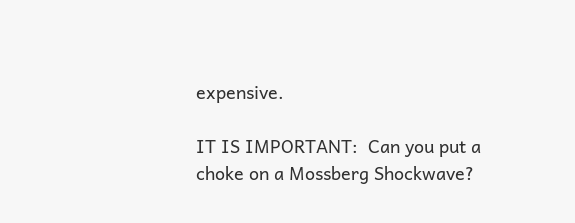expensive.

IT IS IMPORTANT:  Can you put a choke on a Mossberg Shockwave?